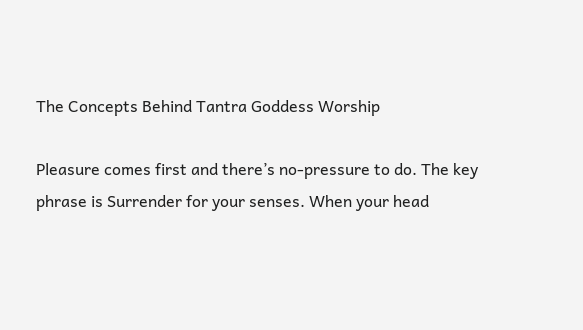The Concepts Behind Tantra Goddess Worship

Pleasure comes first and there’s no-pressure to do. The key phrase is Surrender for your senses. When your head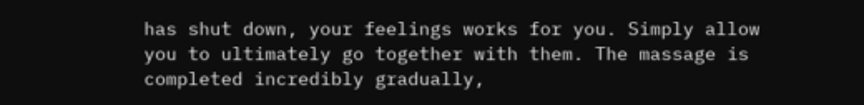has shut down, your feelings works for you. Simply allow you to ultimately go together with them. The massage is completed incredibly gradually,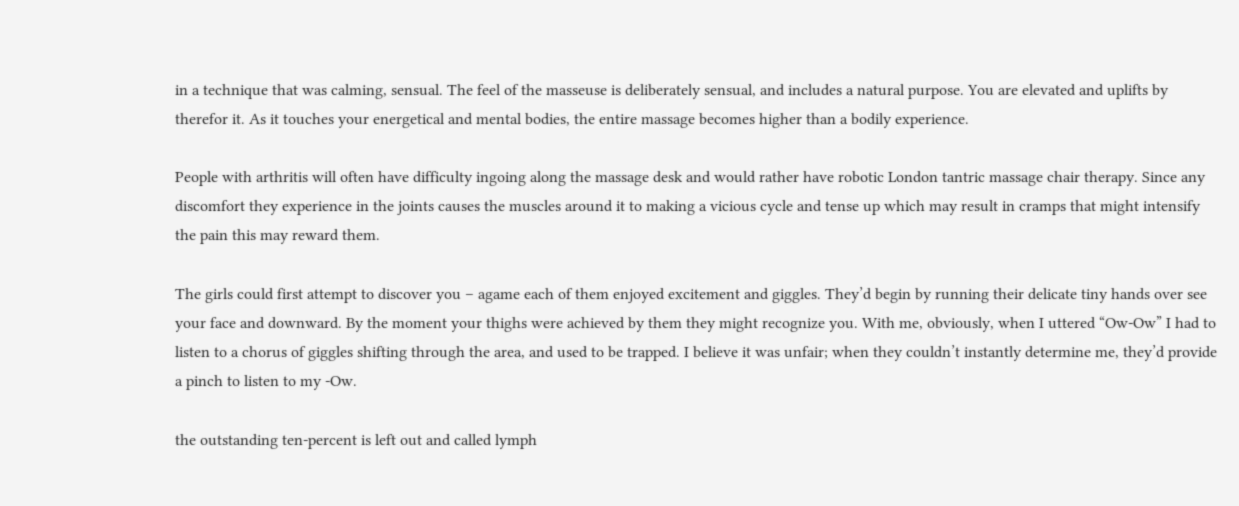in a technique that was calming, sensual. The feel of the masseuse is deliberately sensual, and includes a natural purpose. You are elevated and uplifts by therefor it. As it touches your energetical and mental bodies, the entire massage becomes higher than a bodily experience.

People with arthritis will often have difficulty ingoing along the massage desk and would rather have robotic London tantric massage chair therapy. Since any discomfort they experience in the joints causes the muscles around it to making a vicious cycle and tense up which may result in cramps that might intensify the pain this may reward them.

The girls could first attempt to discover you – agame each of them enjoyed excitement and giggles. They’d begin by running their delicate tiny hands over see your face and downward. By the moment your thighs were achieved by them they might recognize you. With me, obviously, when I uttered “Ow-Ow” I had to listen to a chorus of giggles shifting through the area, and used to be trapped. I believe it was unfair; when they couldn’t instantly determine me, they’d provide a pinch to listen to my -Ow.

the outstanding ten-percent is left out and called lymph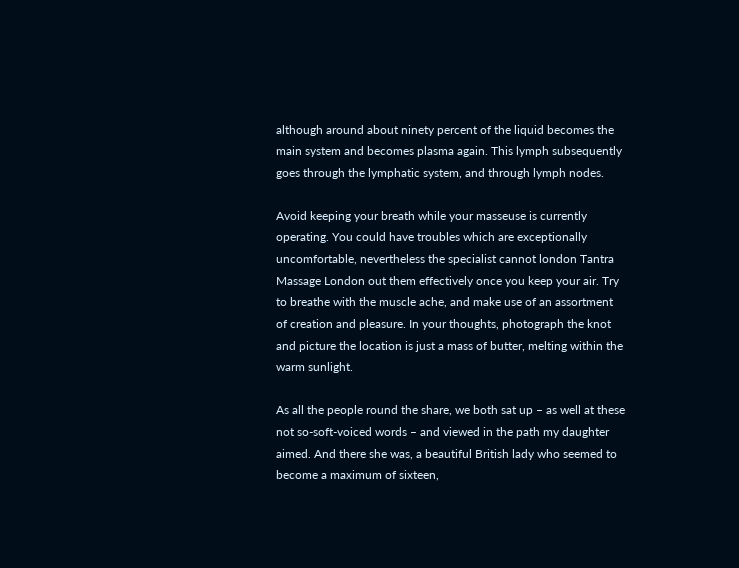although around about ninety percent of the liquid becomes the main system and becomes plasma again. This lymph subsequently goes through the lymphatic system, and through lymph nodes.

Avoid keeping your breath while your masseuse is currently operating. You could have troubles which are exceptionally uncomfortable, nevertheless the specialist cannot london Tantra Massage London out them effectively once you keep your air. Try to breathe with the muscle ache, and make use of an assortment of creation and pleasure. In your thoughts, photograph the knot and picture the location is just a mass of butter, melting within the warm sunlight.

As all the people round the share, we both sat up – as well at these not so-soft-voiced words – and viewed in the path my daughter aimed. And there she was, a beautiful British lady who seemed to become a maximum of sixteen,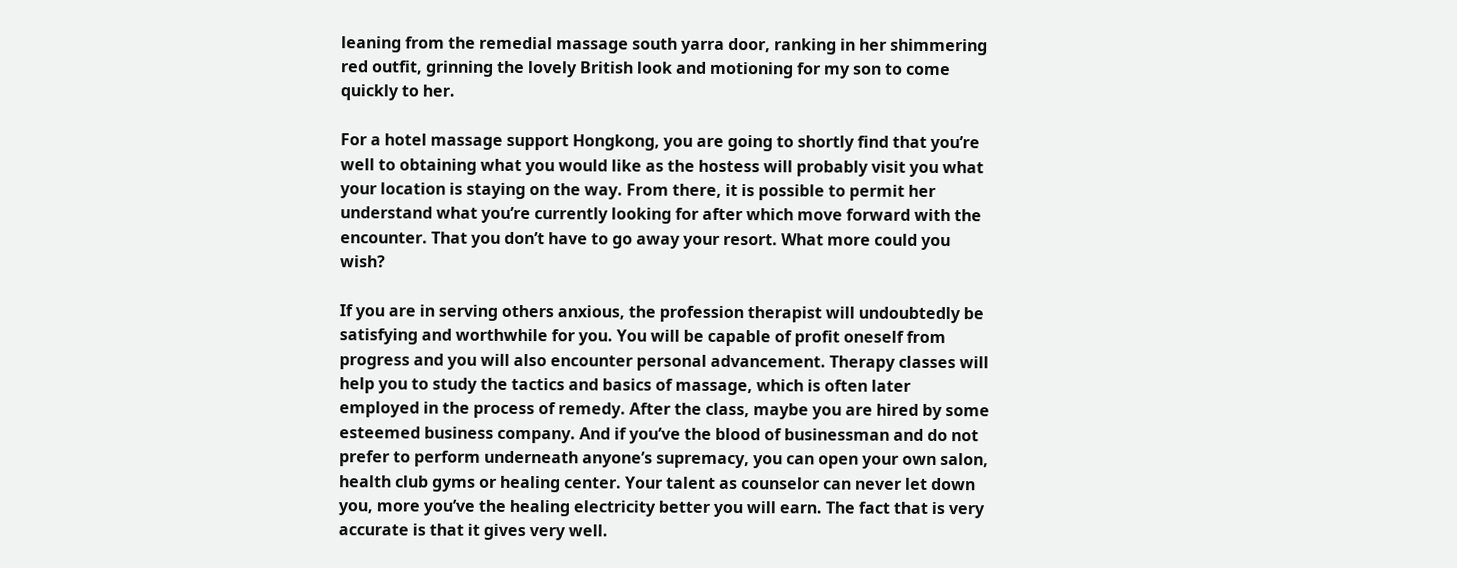leaning from the remedial massage south yarra door, ranking in her shimmering red outfit, grinning the lovely British look and motioning for my son to come quickly to her.

For a hotel massage support Hongkong, you are going to shortly find that you’re well to obtaining what you would like as the hostess will probably visit you what your location is staying on the way. From there, it is possible to permit her understand what you’re currently looking for after which move forward with the encounter. That you don’t have to go away your resort. What more could you wish?

If you are in serving others anxious, the profession therapist will undoubtedly be satisfying and worthwhile for you. You will be capable of profit oneself from progress and you will also encounter personal advancement. Therapy classes will help you to study the tactics and basics of massage, which is often later employed in the process of remedy. After the class, maybe you are hired by some esteemed business company. And if you’ve the blood of businessman and do not prefer to perform underneath anyone’s supremacy, you can open your own salon, health club gyms or healing center. Your talent as counselor can never let down you, more you’ve the healing electricity better you will earn. The fact that is very accurate is that it gives very well.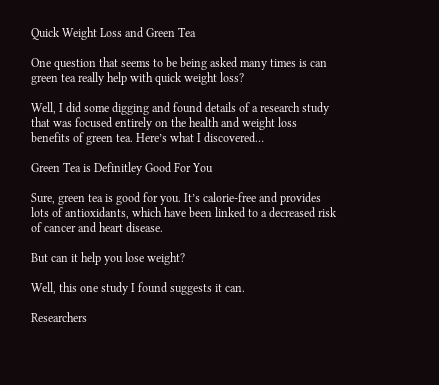Quick Weight Loss and Green Tea

One question that seems to be being asked many times is can green tea really help with quick weight loss?

Well, I did some digging and found details of a research study that was focused entirely on the health and weight loss benefits of green tea. Here’s what I discovered…

Green Tea is Definitley Good For You

Sure, green tea is good for you. It’s calorie-free and provides lots of antioxidants, which have been linked to a decreased risk of cancer and heart disease.

But can it help you lose weight?

Well, this one study I found suggests it can.

Researchers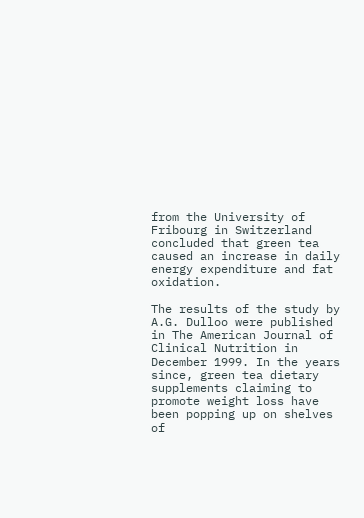from the University of Fribourg in Switzerland concluded that green tea caused an increase in daily energy expenditure and fat oxidation.

The results of the study by A.G. Dulloo were published in The American Journal of Clinical Nutrition in December 1999. In the years since, green tea dietary supplements claiming to promote weight loss have been popping up on shelves of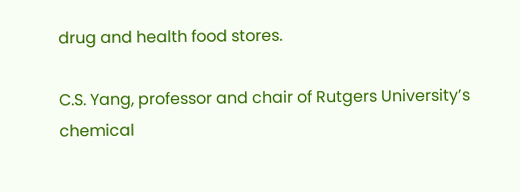drug and health food stores.

C.S. Yang, professor and chair of Rutgers University’s chemical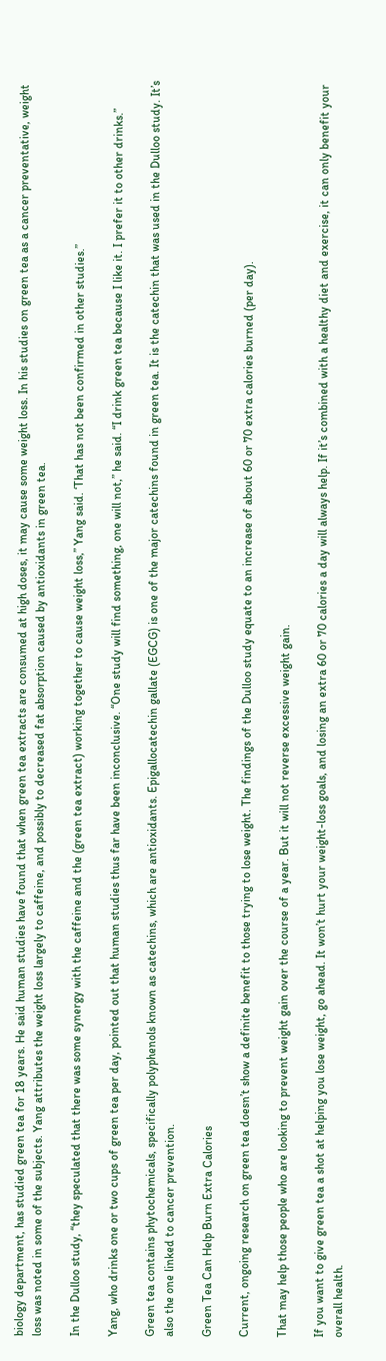biology department, has studied green tea for 18 years. He said human studies have found that when green tea extracts are consumed at high doses, it may cause some weight loss. In his studies on green tea as a cancer preventative, weight loss was noted in some of the subjects. Yang attributes the weight loss largely to caffeine, and possibly to decreased fat absorption caused by antioxidants in green tea.

In the Dulloo study, “they speculated that there was some synergy with the caffeine and the (green tea extract) working together to cause weight loss,” Yang said. ‘That has not been confirmed in other studies.”

Yang, who drinks one or two cups of green tea per day, pointed out that human studies thus far have been inconclusive. “One study will find something, one will not,” he said. “I drink green tea because I like it. I prefer it to other drinks.”

Green tea contains phytochemicals, specifically polyphenols known as catechins, which are antioxidants. Epigallocatechin gallate (EGCG) is one of the major catechins found in green tea. It is the catechin that was used in the Dulloo study. It’s also the one linked to cancer prevention.

Green Tea Can Help Burn Extra Calories

Current, ongoing research on green tea doesn’t show a definite benefit to those trying to lose weight. The findings of the Dulloo study equate to an increase of about 60 or 70 extra calories burned (per day).

That may help those people who are looking to prevent weight gain over the course of a year. But it will not reverse excessive weight gain.

If you want to give green tea a shot at helping you lose weight, go ahead. It won’t hurt your weight-loss goals, and losing an extra 60 or 70 calories a day will always help. If it’s combined with a healthy diet and exercise, it can only benefit your overall health.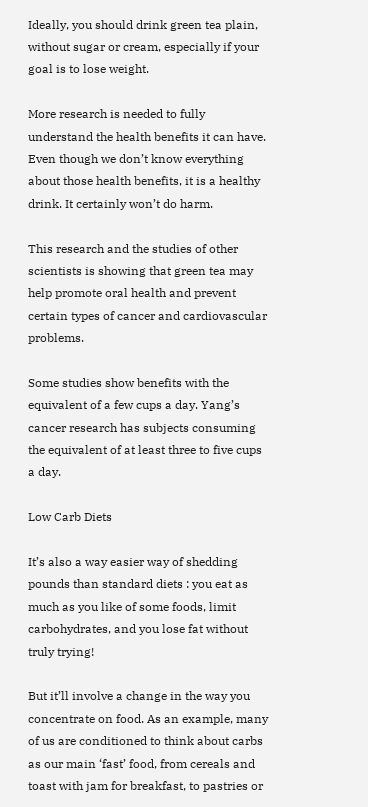Ideally, you should drink green tea plain, without sugar or cream, especially if your goal is to lose weight.

More research is needed to fully understand the health benefits it can have. Even though we don’t know everything about those health benefits, it is a healthy drink. It certainly won’t do harm.

This research and the studies of other scientists is showing that green tea may help promote oral health and prevent certain types of cancer and cardiovascular problems.

Some studies show benefits with the equivalent of a few cups a day. Yang’s cancer research has subjects consuming the equivalent of at least three to five cups a day.

Low Carb Diets

It’s also a way easier way of shedding pounds than standard diets : you eat as much as you like of some foods, limit carbohydrates, and you lose fat without truly trying!

But it’ll involve a change in the way you concentrate on food. As an example, many of us are conditioned to think about carbs as our main ‘fast’ food, from cereals and toast with jam for breakfast, to pastries or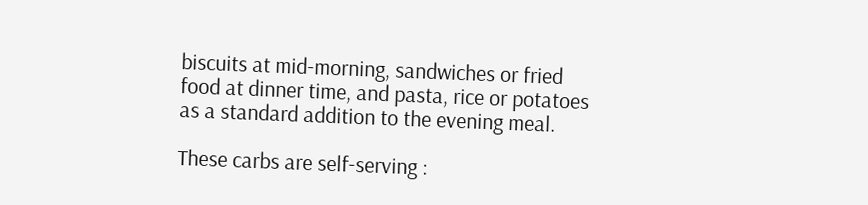biscuits at mid-morning, sandwiches or fried food at dinner time, and pasta, rice or potatoes as a standard addition to the evening meal.

These carbs are self-serving :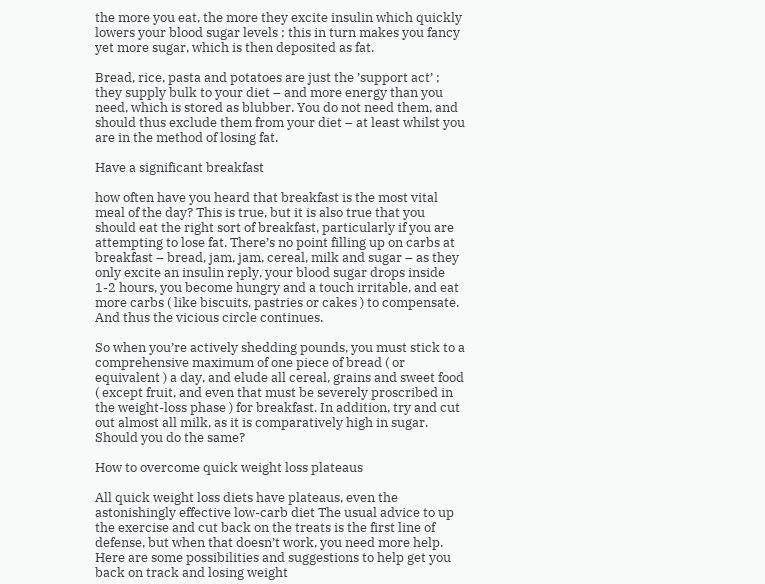the more you eat, the more they excite insulin which quickly lowers your blood sugar levels ; this in turn makes you fancy yet more sugar, which is then deposited as fat.

Bread, rice, pasta and potatoes are just the ’support act’ ; they supply bulk to your diet – and more energy than you need, which is stored as blubber. You do not need them, and should thus exclude them from your diet – at least whilst you are in the method of losing fat.

Have a significant breakfast

how often have you heard that breakfast is the most vital meal of the day? This is true, but it is also true that you should eat the right sort of breakfast, particularly if you are attempting to lose fat. There’s no point filling up on carbs at breakfast – bread, jam, jam, cereal, milk and sugar – as they only excite an insulin reply, your blood sugar drops inside 1-2 hours, you become hungry and a touch irritable, and eat more carbs ( like biscuits, pastries or cakes ) to compensate. And thus the vicious circle continues.

So when you’re actively shedding pounds, you must stick to a comprehensive maximum of one piece of bread ( or equivalent ) a day, and elude all cereal, grains and sweet food ( except fruit, and even that must be severely proscribed in the weight-loss phase ) for breakfast. In addition, try and cut out almost all milk, as it is comparatively high in sugar. Should you do the same?

How to overcome quick weight loss plateaus

All quick weight loss diets have plateaus, even the astonishingly effective low-carb diet The usual advice to up the exercise and cut back on the treats is the first line of defense, but when that doesn’t work, you need more help. Here are some possibilities and suggestions to help get you back on track and losing weight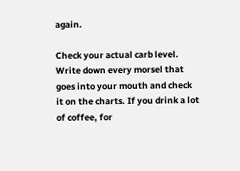again.

Check your actual carb level. Write down every morsel that goes into your mouth and check it on the charts. If you drink a lot of coffee, for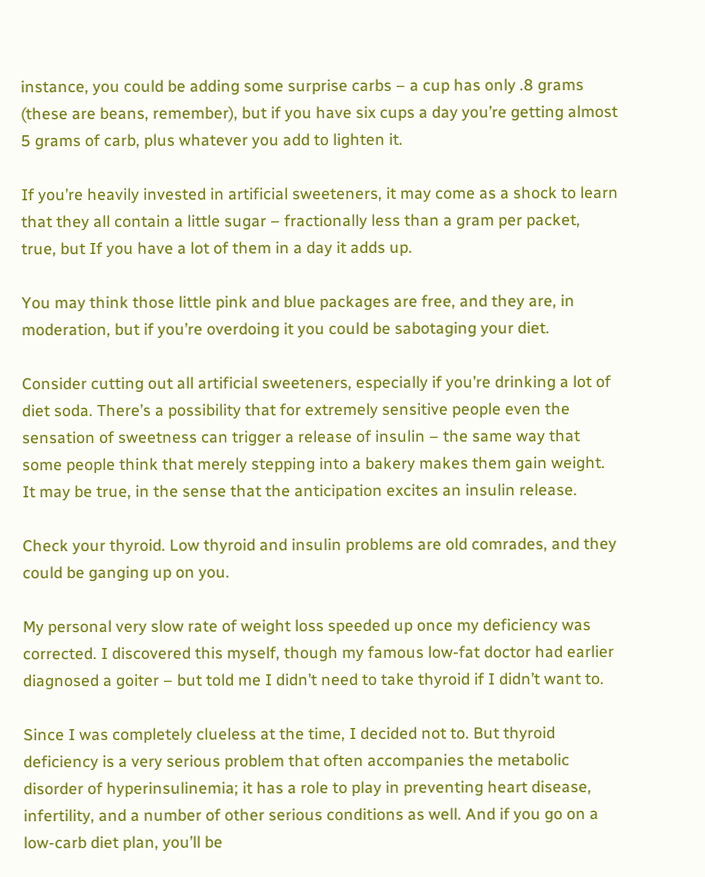instance, you could be adding some surprise carbs – a cup has only .8 grams (these are beans, remember), but if you have six cups a day you’re getting almost 5 grams of carb, plus whatever you add to lighten it.

If you’re heavily invested in artificial sweeteners, it may come as a shock to learn that they all contain a little sugar – fractionally less than a gram per packet, true, but If you have a lot of them in a day it adds up.

You may think those little pink and blue packages are free, and they are, in moderation, but if you’re overdoing it you could be sabotaging your diet.

Consider cutting out all artificial sweeteners, especially if you’re drinking a lot of diet soda. There’s a possibility that for extremely sensitive people even the sensation of sweetness can trigger a release of insulin – the same way that some people think that merely stepping into a bakery makes them gain weight. It may be true, in the sense that the anticipation excites an insulin release.

Check your thyroid. Low thyroid and insulin problems are old comrades, and they could be ganging up on you.

My personal very slow rate of weight loss speeded up once my deficiency was corrected. I discovered this myself, though my famous low-fat doctor had earlier diagnosed a goiter – but told me I didn’t need to take thyroid if I didn’t want to.

Since I was completely clueless at the time, I decided not to. But thyroid deficiency is a very serious problem that often accompanies the metabolic disorder of hyperinsulinemia; it has a role to play in preventing heart disease, infertility, and a number of other serious conditions as well. And if you go on a low-carb diet plan, you’ll be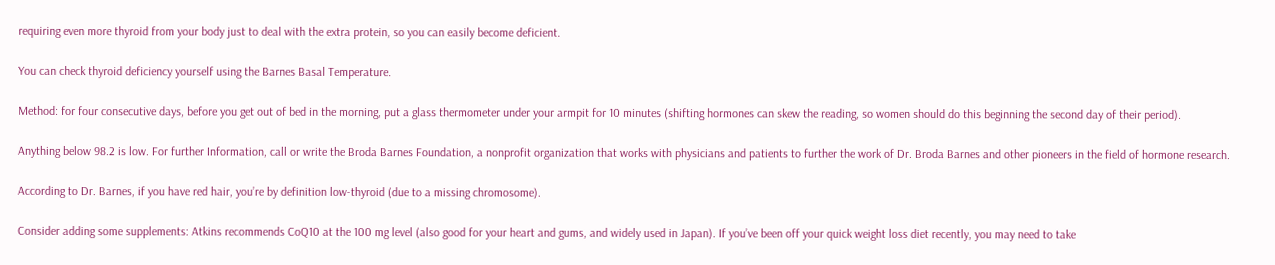requiring even more thyroid from your body just to deal with the extra protein, so you can easily become deficient.

You can check thyroid deficiency yourself using the Barnes Basal Temperature.

Method: for four consecutive days, before you get out of bed in the morning, put a glass thermometer under your armpit for 10 minutes (shifting hormones can skew the reading, so women should do this beginning the second day of their period).

Anything below 98.2 is low. For further Information, call or write the Broda Barnes Foundation, a nonprofit organization that works with physicians and patients to further the work of Dr. Broda Barnes and other pioneers in the field of hormone research.

According to Dr. Barnes, if you have red hair, you’re by definition low-thyroid (due to a missing chromosome).

Consider adding some supplements: Atkins recommends CoQ10 at the 100 mg level (also good for your heart and gums, and widely used in Japan). If you’ve been off your quick weight loss diet recently, you may need to take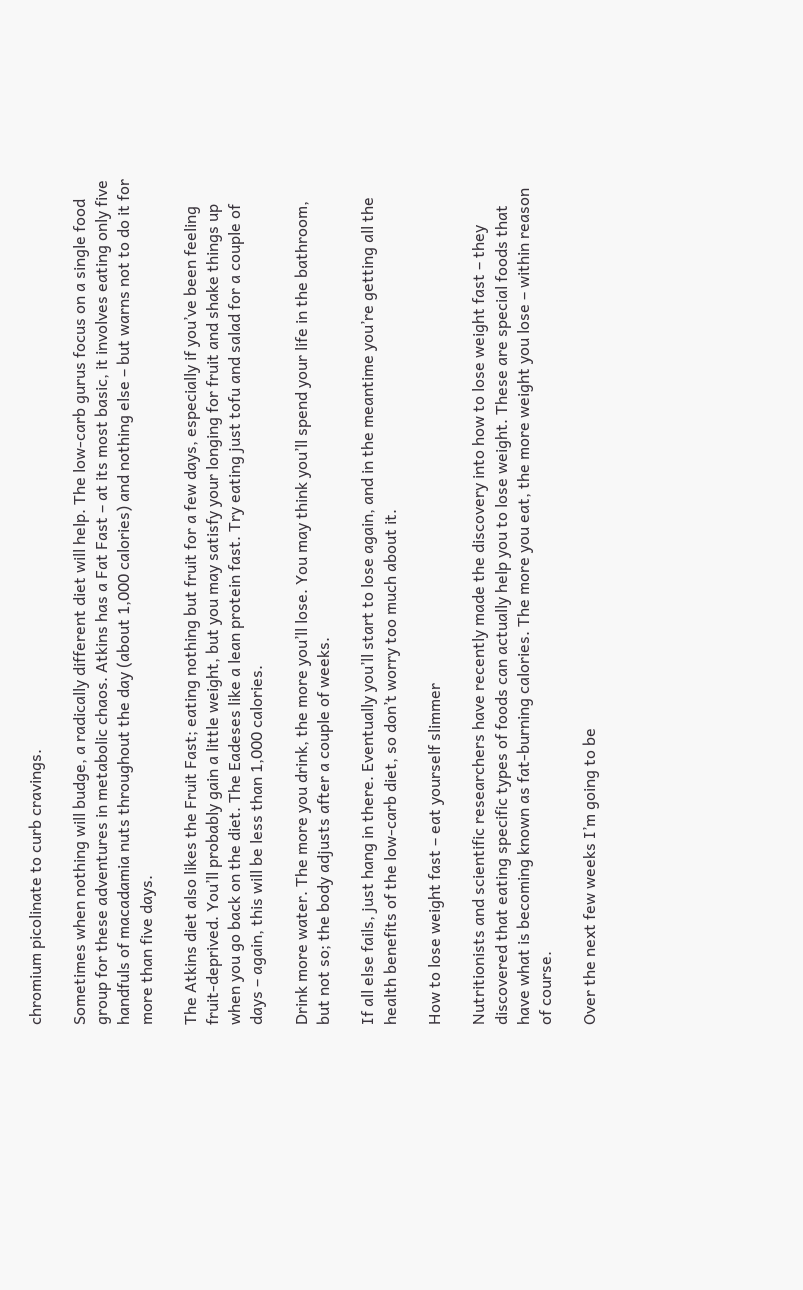chromium picolinate to curb cravings.

Sometimes when nothing will budge, a radically different diet will help. The low-carb gurus focus on a single food group for these adventures in metabolic chaos. Atkins has a Fat Fast – at its most basic, it involves eating only five handfuls of macadamia nuts throughout the day (about 1,000 calories) and nothing else – but warns not to do it for more than five days.

The Atkins diet also likes the Fruit Fast; eating nothing but fruit for a few days, especially if you’ve been feeling fruit-deprived. You’ll probably gain a little weight, but you may satisfy your longing for fruit and shake things up when you go back on the diet. The Eadeses like a lean protein fast. Try eating just tofu and salad for a couple of days – again, this will be less than 1,000 calories.

Drink more water. The more you drink, the more you’ll lose. You may think you’ll spend your life in the bathroom, but not so; the body adjusts after a couple of weeks.

If all else fails, just hang in there. Eventually you’ll start to lose again, and in the meantime you’re getting all the health benefits of the low-carb diet, so don’t worry too much about it.

How to lose weight fast – eat yourself slimmer

Nutritionists and scientific researchers have recently made the discovery into how to lose weight fast – they discovered that eating specific types of foods can actually help you to lose weight. These are special foods that have what is becoming known as fat-burning calories. The more you eat, the more weight you lose – within reason of course.

Over the next few weeks I’m going to be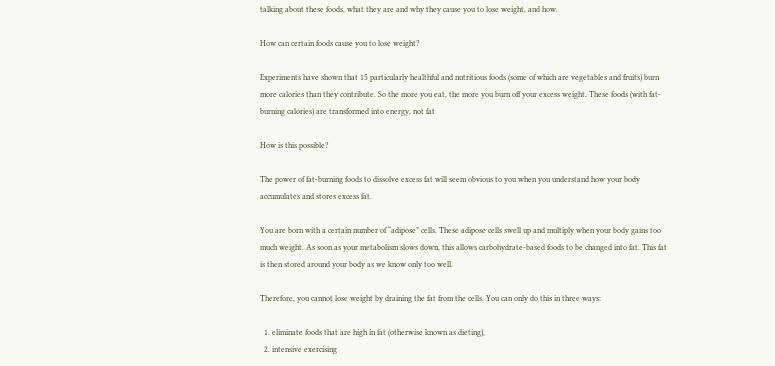talking about these foods, what they are and why they cause you to lose weight, and how.

How can certain foods cause you to lose weight?

Experiments have shown that 15 particularly healthful and nutritious foods (some of which are vegetables and fruits) burn more calories than they contribute. So the more you eat, the more you burn off your excess weight. These foods (with fat-burning calories) are transformed into energy, not fat

How is this possible?

The power of fat-burning foods to dissolve excess fat will seem obvious to you when you understand how your body accumulates and stores excess fat.

You are born with a certain number of “adipose” cells. These adipose cells swell up and multiply when your body gains too much weight. As soon as your metabolism slows down, this allows carbohydrate-based foods to be changed into fat. This fat is then stored around your body as we know only too well.

Therefore, you cannot lose weight by draining the fat from the cells. You can only do this in three ways:

  1. eliminate foods that are high in fat (otherwise known as dieting),
  2. intensive exercising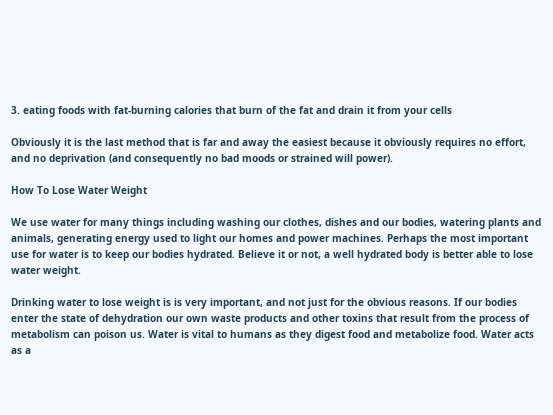3. eating foods with fat-burning calories that burn of the fat and drain it from your cells

Obviously it is the last method that is far and away the easiest because it obviously requires no effort, and no deprivation (and consequently no bad moods or strained will power).

How To Lose Water Weight

We use water for many things including washing our clothes, dishes and our bodies, watering plants and animals, generating energy used to light our homes and power machines. Perhaps the most important use for water is to keep our bodies hydrated. Believe it or not, a well hydrated body is better able to lose water weight.

Drinking water to lose weight is is very important, and not just for the obvious reasons. If our bodies enter the state of dehydration our own waste products and other toxins that result from the process of metabolism can poison us. Water is vital to humans as they digest food and metabolize food. Water acts as a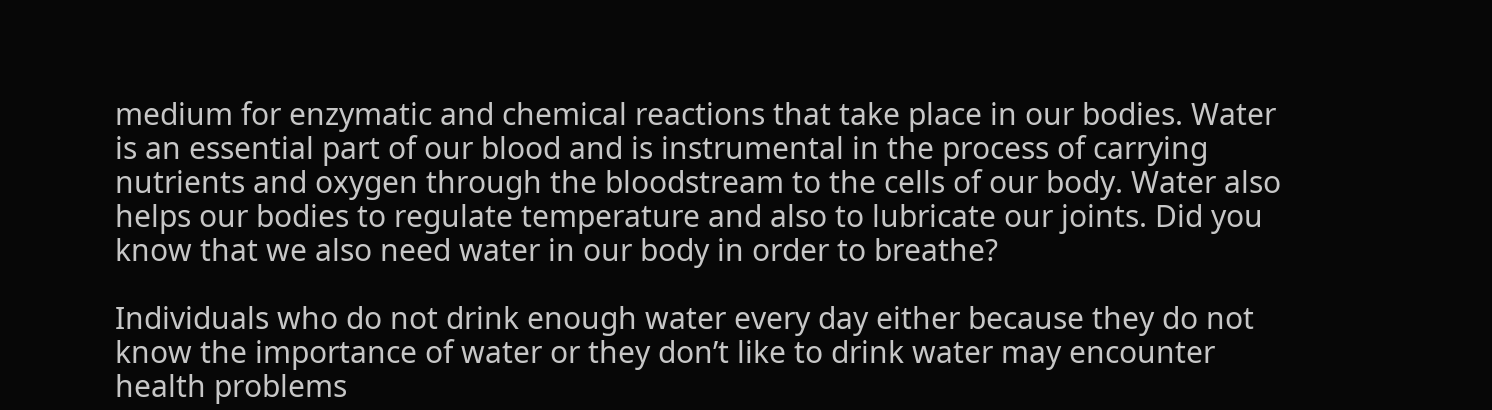medium for enzymatic and chemical reactions that take place in our bodies. Water is an essential part of our blood and is instrumental in the process of carrying nutrients and oxygen through the bloodstream to the cells of our body. Water also helps our bodies to regulate temperature and also to lubricate our joints. Did you know that we also need water in our body in order to breathe?

Individuals who do not drink enough water every day either because they do not know the importance of water or they don’t like to drink water may encounter health problems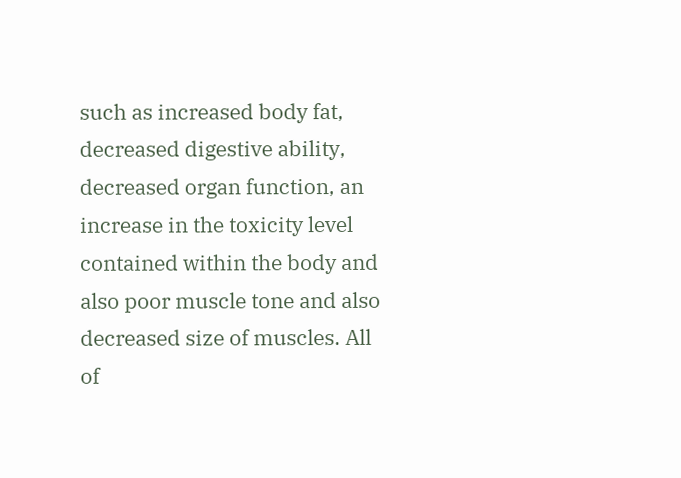such as increased body fat, decreased digestive ability, decreased organ function, an increase in the toxicity level contained within the body and also poor muscle tone and also decreased size of muscles. All of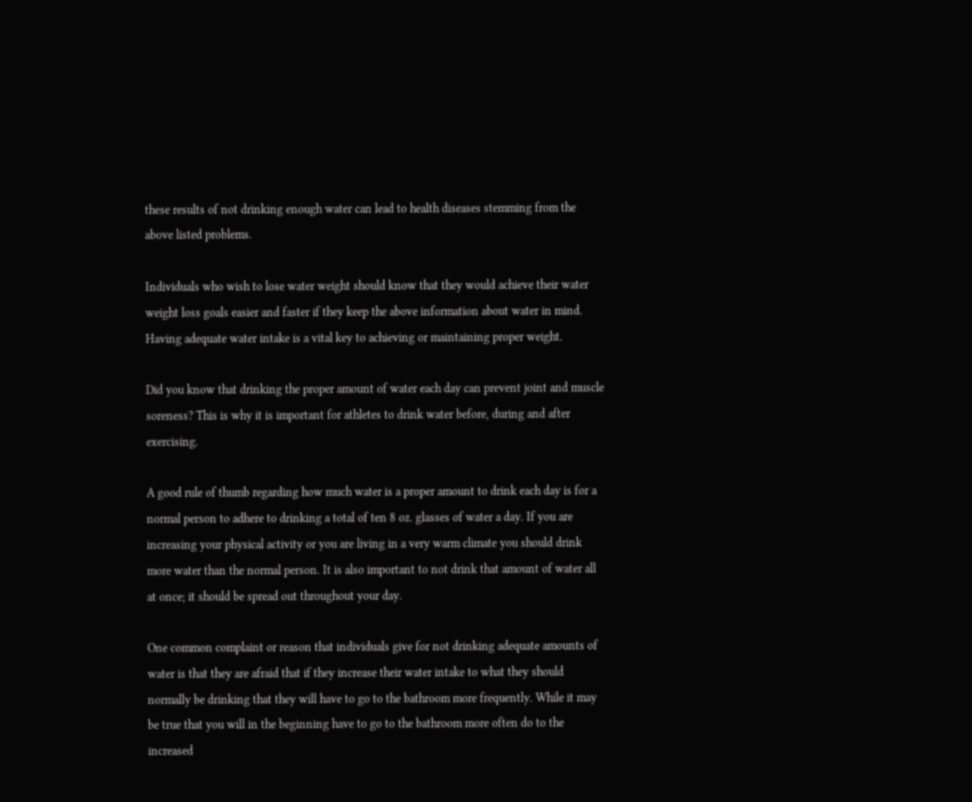these results of not drinking enough water can lead to health diseases stemming from the above listed problems.

Individuals who wish to lose water weight should know that they would achieve their water weight loss goals easier and faster if they keep the above information about water in mind. Having adequate water intake is a vital key to achieving or maintaining proper weight.

Did you know that drinking the proper amount of water each day can prevent joint and muscle soreness? This is why it is important for athletes to drink water before, during and after exercising.

A good rule of thumb regarding how much water is a proper amount to drink each day is for a normal person to adhere to drinking a total of ten 8 oz. glasses of water a day. If you are increasing your physical activity or you are living in a very warm climate you should drink more water than the normal person. It is also important to not drink that amount of water all at once; it should be spread out throughout your day.

One common complaint or reason that individuals give for not drinking adequate amounts of water is that they are afraid that if they increase their water intake to what they should normally be drinking that they will have to go to the bathroom more frequently. While it may be true that you will in the beginning have to go to the bathroom more often do to the increased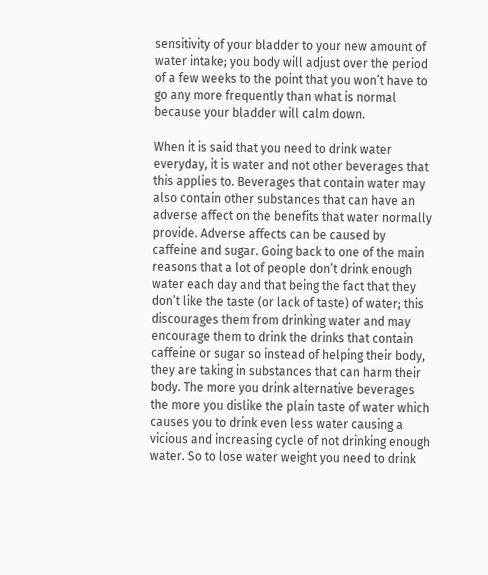sensitivity of your bladder to your new amount of water intake; you body will adjust over the period of a few weeks to the point that you won’t have to go any more frequently than what is normal because your bladder will calm down.

When it is said that you need to drink water everyday, it is water and not other beverages that this applies to. Beverages that contain water may also contain other substances that can have an adverse affect on the benefits that water normally provide. Adverse affects can be caused by caffeine and sugar. Going back to one of the main reasons that a lot of people don’t drink enough water each day and that being the fact that they don’t like the taste (or lack of taste) of water; this discourages them from drinking water and may encourage them to drink the drinks that contain caffeine or sugar so instead of helping their body, they are taking in substances that can harm their body. The more you drink alternative beverages the more you dislike the plain taste of water which causes you to drink even less water causing a vicious and increasing cycle of not drinking enough water. So to lose water weight you need to drink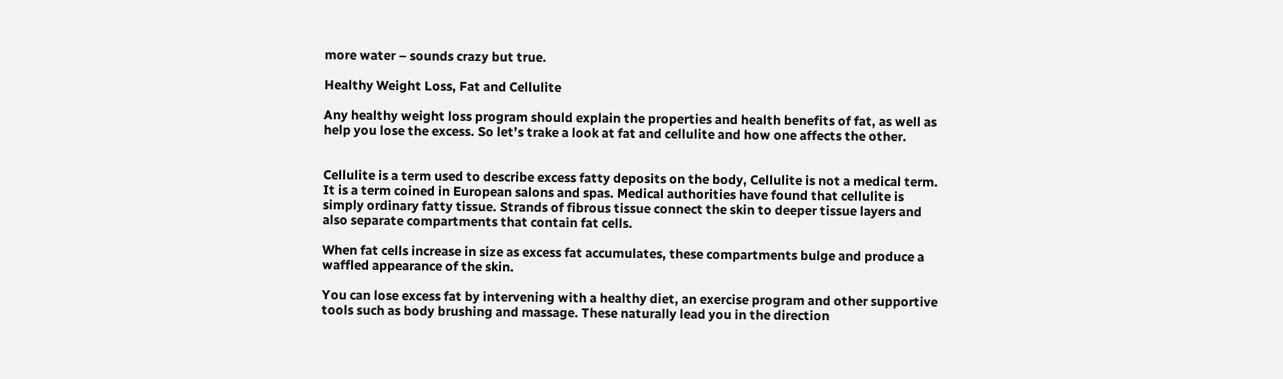more water – sounds crazy but true.

Healthy Weight Loss, Fat and Cellulite

Any healthy weight loss program should explain the properties and health benefits of fat, as well as help you lose the excess. So let’s trake a look at fat and cellulite and how one affects the other.


Cellulite is a term used to describe excess fatty deposits on the body, Cellulite is not a medical term. It is a term coined in European salons and spas. Medical authorities have found that cellulite is simply ordinary fatty tissue. Strands of fibrous tissue connect the skin to deeper tissue layers and also separate compartments that contain fat cells.

When fat cells increase in size as excess fat accumulates, these compartments bulge and produce a waffled appearance of the skin.

You can lose excess fat by intervening with a healthy diet, an exercise program and other supportive tools such as body brushing and massage. These naturally lead you in the direction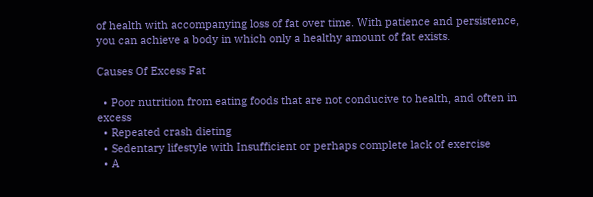of health with accompanying loss of fat over time. With patience and persistence, you can achieve a body in which only a healthy amount of fat exists.

Causes Of Excess Fat

  • Poor nutrition from eating foods that are not conducive to health, and often in excess
  • Repeated crash dieting
  • Sedentary lifestyle with Insufficient or perhaps complete lack of exercise
  • A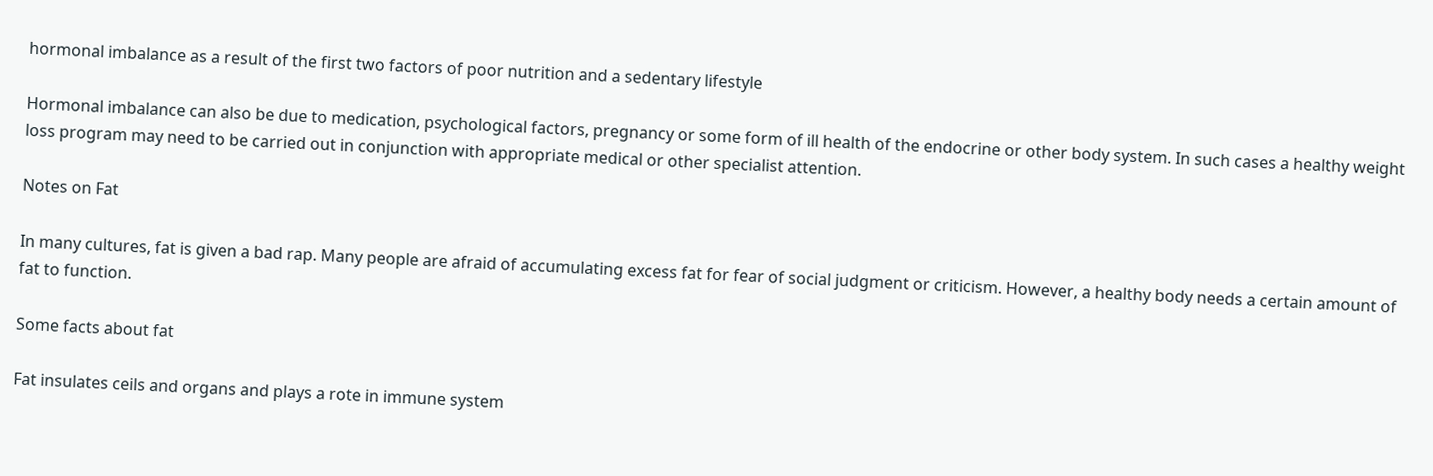hormonal imbalance as a result of the first two factors of poor nutrition and a sedentary lifestyle

Hormonal imbalance can also be due to medication, psychological factors, pregnancy or some form of ill health of the endocrine or other body system. In such cases a healthy weight loss program may need to be carried out in conjunction with appropriate medical or other specialist attention.

Notes on Fat

In many cultures, fat is given a bad rap. Many people are afraid of accumulating excess fat for fear of social judgment or criticism. However, a healthy body needs a certain amount of fat to function.

Some facts about fat

Fat insulates ceils and organs and plays a rote in immune system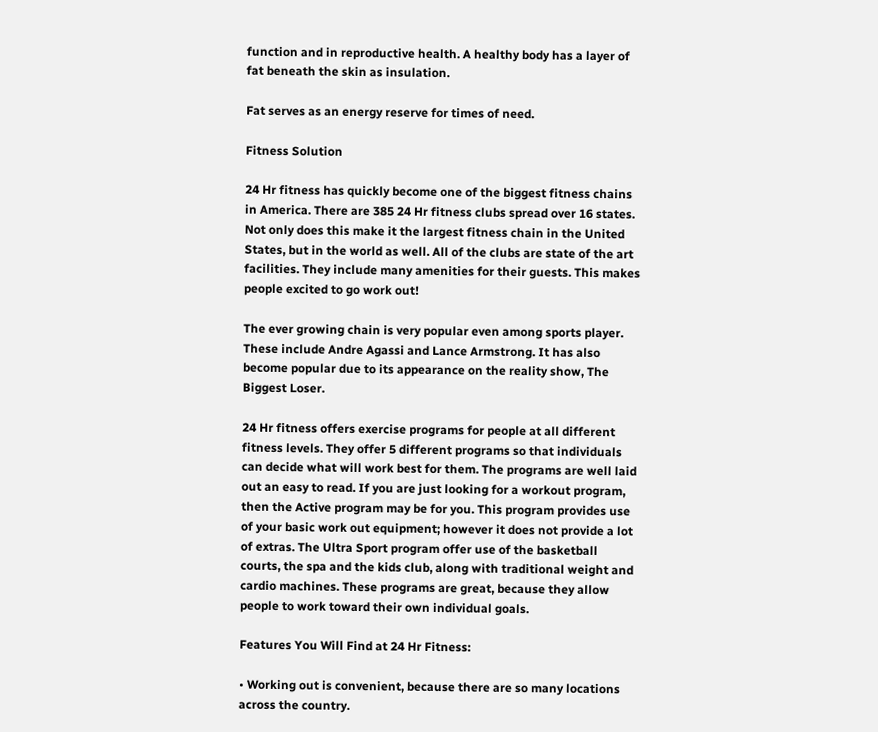function and in reproductive health. A healthy body has a layer of fat beneath the skin as insulation.

Fat serves as an energy reserve for times of need.

Fitness Solution

24 Hr fitness has quickly become one of the biggest fitness chains in America. There are 385 24 Hr fitness clubs spread over 16 states. Not only does this make it the largest fitness chain in the United States, but in the world as well. All of the clubs are state of the art facilities. They include many amenities for their guests. This makes people excited to go work out!

The ever growing chain is very popular even among sports player. These include Andre Agassi and Lance Armstrong. It has also become popular due to its appearance on the reality show, The Biggest Loser.

24 Hr fitness offers exercise programs for people at all different fitness levels. They offer 5 different programs so that individuals can decide what will work best for them. The programs are well laid out an easy to read. If you are just looking for a workout program, then the Active program may be for you. This program provides use of your basic work out equipment; however it does not provide a lot of extras. The Ultra Sport program offer use of the basketball courts, the spa and the kids club, along with traditional weight and cardio machines. These programs are great, because they allow people to work toward their own individual goals.

Features You Will Find at 24 Hr Fitness:

• Working out is convenient, because there are so many locations across the country.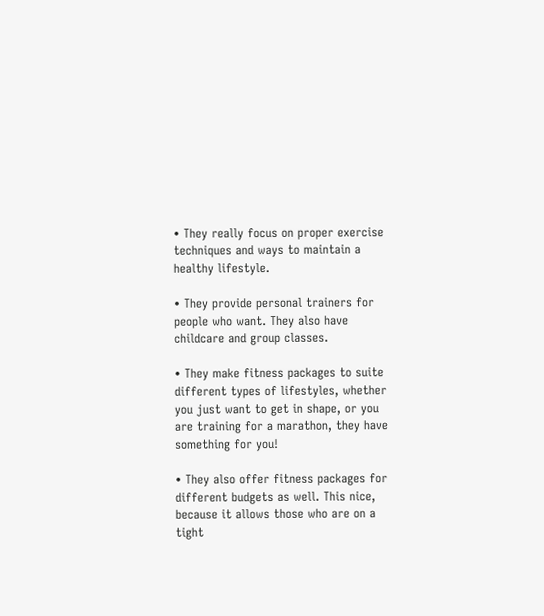• They really focus on proper exercise techniques and ways to maintain a healthy lifestyle.

• They provide personal trainers for people who want. They also have childcare and group classes.

• They make fitness packages to suite different types of lifestyles, whether you just want to get in shape, or you are training for a marathon, they have something for you!

• They also offer fitness packages for different budgets as well. This nice, because it allows those who are on a tight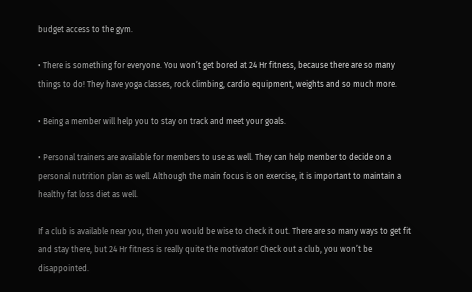budget access to the gym.

• There is something for everyone. You won’t get bored at 24 Hr fitness, because there are so many things to do! They have yoga classes, rock climbing, cardio equipment, weights and so much more.

• Being a member will help you to stay on track and meet your goals.

• Personal trainers are available for members to use as well. They can help member to decide on a personal nutrition plan as well. Although the main focus is on exercise, it is important to maintain a healthy fat loss diet as well.

If a club is available near you, then you would be wise to check it out. There are so many ways to get fit and stay there, but 24 Hr fitness is really quite the motivator! Check out a club, you won’t be disappointed.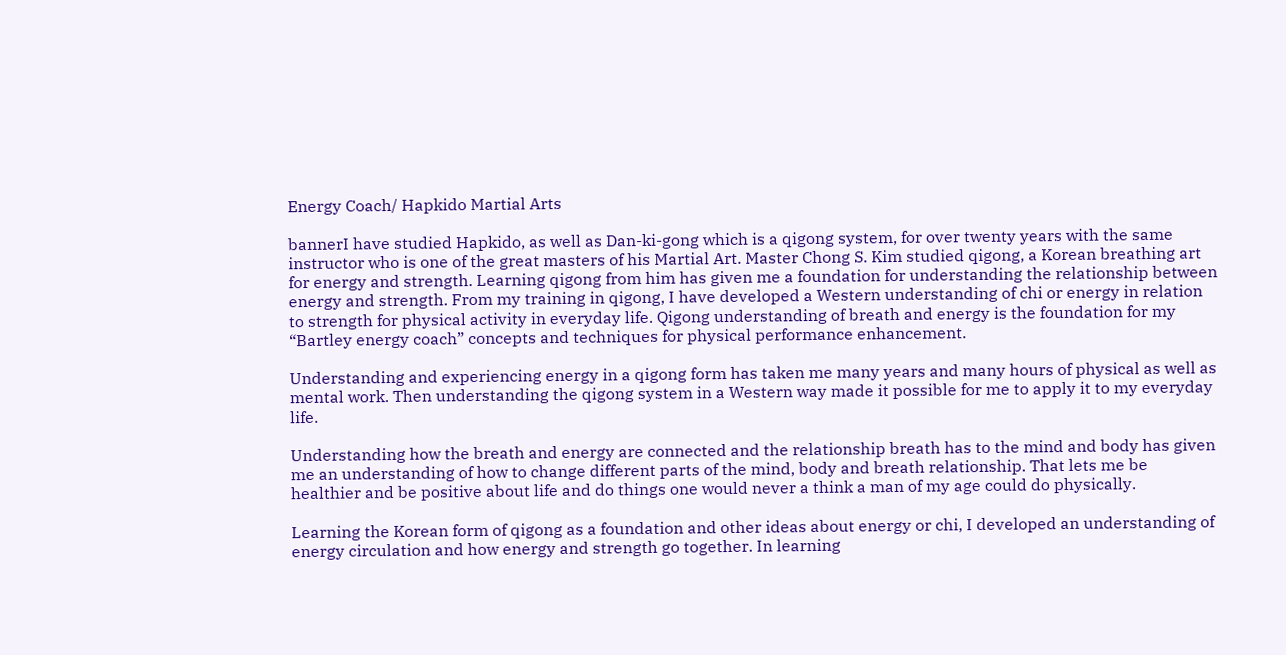Energy Coach/ Hapkido Martial Arts

bannerI have studied Hapkido, as well as Dan-ki-gong which is a qigong system, for over twenty years with the same instructor who is one of the great masters of his Martial Art. Master Chong S. Kim studied qigong, a Korean breathing art for energy and strength. Learning qigong from him has given me a foundation for understanding the relationship between energy and strength. From my training in qigong, I have developed a Western understanding of chi or energy in relation to strength for physical activity in everyday life. Qigong understanding of breath and energy is the foundation for my “Bartley energy coach” concepts and techniques for physical performance enhancement.

Understanding and experiencing energy in a qigong form has taken me many years and many hours of physical as well as mental work. Then understanding the qigong system in a Western way made it possible for me to apply it to my everyday life.

Understanding how the breath and energy are connected and the relationship breath has to the mind and body has given me an understanding of how to change different parts of the mind, body and breath relationship. That lets me be healthier and be positive about life and do things one would never a think a man of my age could do physically.

Learning the Korean form of qigong as a foundation and other ideas about energy or chi, I developed an understanding of energy circulation and how energy and strength go together. In learning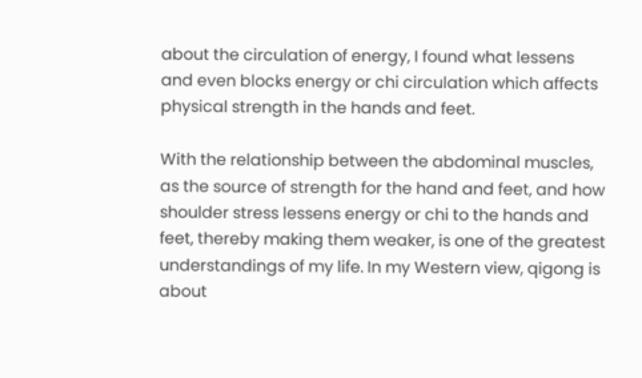about the circulation of energy, I found what lessens and even blocks energy or chi circulation which affects physical strength in the hands and feet.

With the relationship between the abdominal muscles, as the source of strength for the hand and feet, and how shoulder stress lessens energy or chi to the hands and feet, thereby making them weaker, is one of the greatest understandings of my life. In my Western view, qigong is about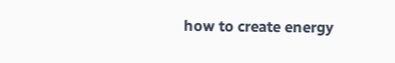how to create energy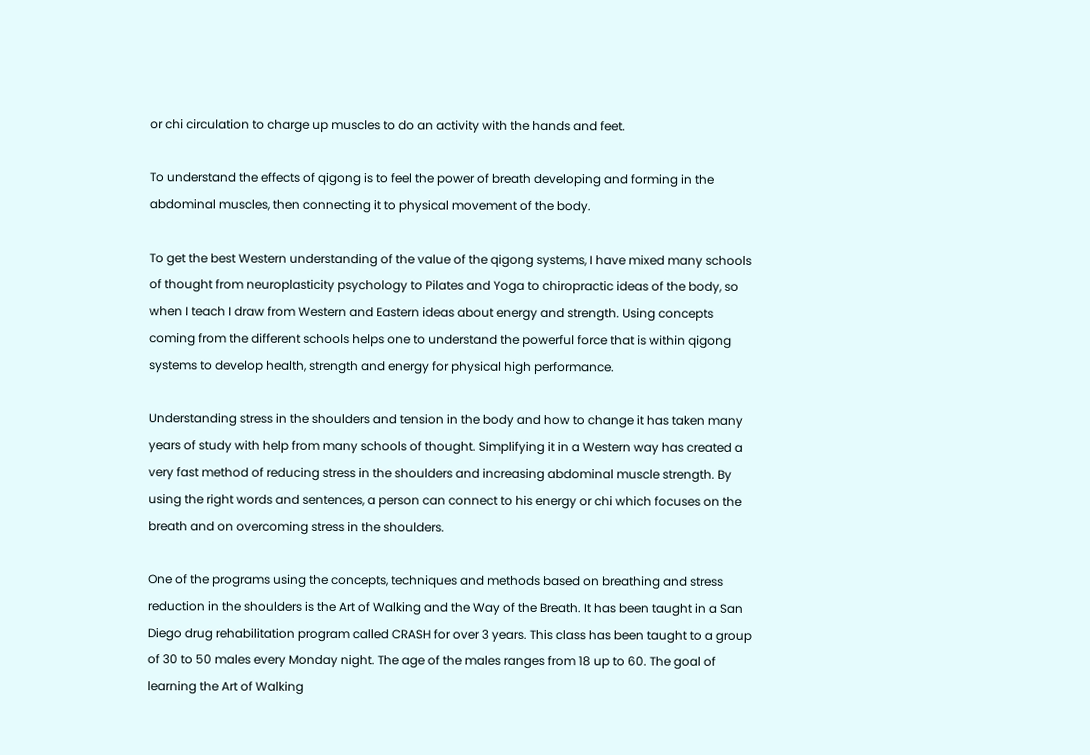or chi circulation to charge up muscles to do an activity with the hands and feet.

To understand the effects of qigong is to feel the power of breath developing and forming in the abdominal muscles, then connecting it to physical movement of the body.

To get the best Western understanding of the value of the qigong systems, I have mixed many schools of thought from neuroplasticity psychology to Pilates and Yoga to chiropractic ideas of the body, so when I teach I draw from Western and Eastern ideas about energy and strength. Using concepts coming from the different schools helps one to understand the powerful force that is within qigong systems to develop health, strength and energy for physical high performance.

Understanding stress in the shoulders and tension in the body and how to change it has taken many years of study with help from many schools of thought. Simplifying it in a Western way has created a very fast method of reducing stress in the shoulders and increasing abdominal muscle strength. By using the right words and sentences, a person can connect to his energy or chi which focuses on the breath and on overcoming stress in the shoulders.

One of the programs using the concepts, techniques and methods based on breathing and stress reduction in the shoulders is the Art of Walking and the Way of the Breath. It has been taught in a San Diego drug rehabilitation program called CRASH for over 3 years. This class has been taught to a group of 30 to 50 males every Monday night. The age of the males ranges from 18 up to 60. The goal of learning the Art of Walking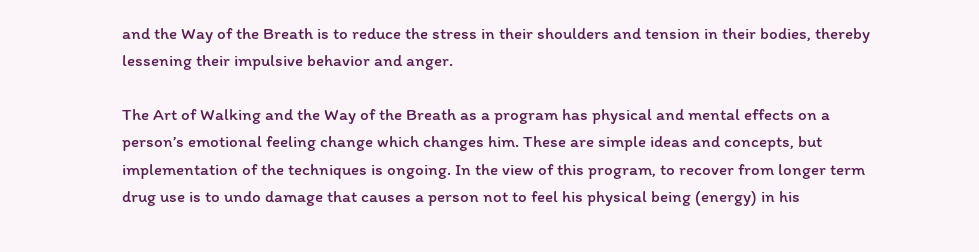and the Way of the Breath is to reduce the stress in their shoulders and tension in their bodies, thereby lessening their impulsive behavior and anger.

The Art of Walking and the Way of the Breath as a program has physical and mental effects on a person’s emotional feeling change which changes him. These are simple ideas and concepts, but implementation of the techniques is ongoing. In the view of this program, to recover from longer term drug use is to undo damage that causes a person not to feel his physical being (energy) in his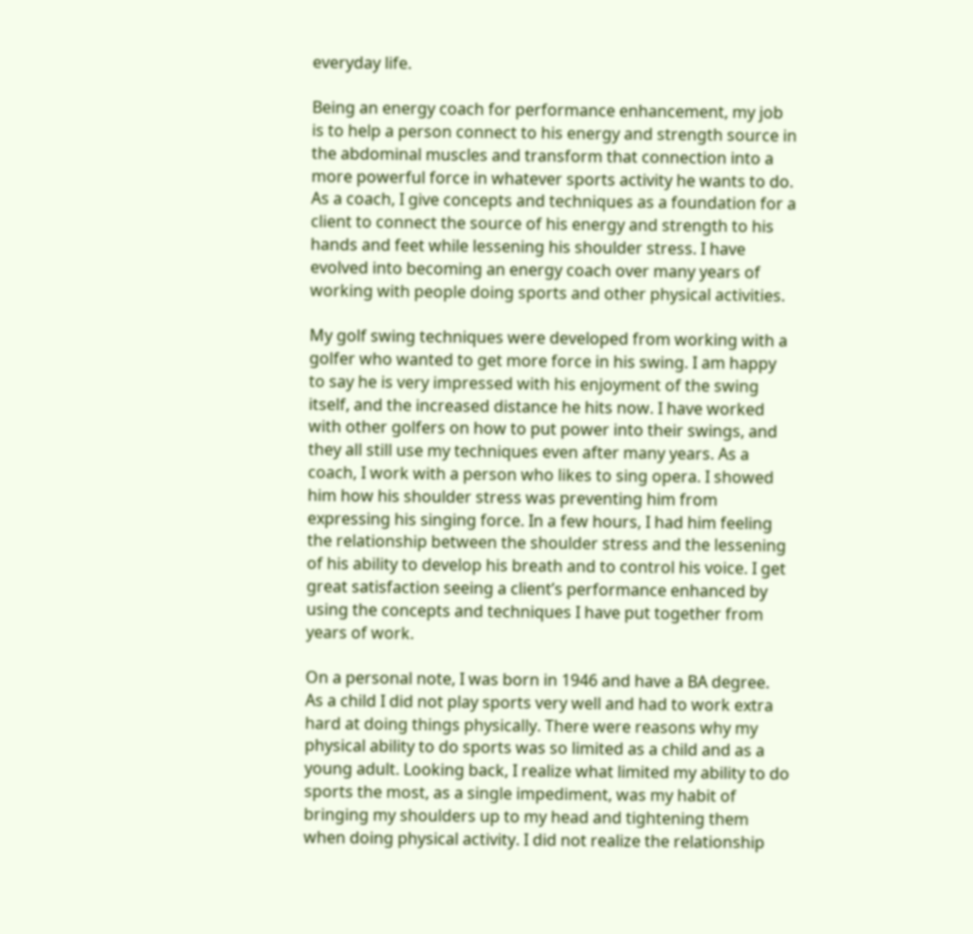everyday life.

Being an energy coach for performance enhancement, my job is to help a person connect to his energy and strength source in the abdominal muscles and transform that connection into a more powerful force in whatever sports activity he wants to do. As a coach, I give concepts and techniques as a foundation for a client to connect the source of his energy and strength to his hands and feet while lessening his shoulder stress. I have evolved into becoming an energy coach over many years of working with people doing sports and other physical activities.

My golf swing techniques were developed from working with a golfer who wanted to get more force in his swing. I am happy to say he is very impressed with his enjoyment of the swing itself, and the increased distance he hits now. I have worked with other golfers on how to put power into their swings, and they all still use my techniques even after many years. As a coach, I work with a person who likes to sing opera. I showed him how his shoulder stress was preventing him from expressing his singing force. In a few hours, I had him feeling the relationship between the shoulder stress and the lessening of his ability to develop his breath and to control his voice. I get great satisfaction seeing a client’s performance enhanced by using the concepts and techniques I have put together from years of work.

On a personal note, I was born in 1946 and have a BA degree. As a child I did not play sports very well and had to work extra hard at doing things physically. There were reasons why my physical ability to do sports was so limited as a child and as a young adult. Looking back, I realize what limited my ability to do sports the most, as a single impediment, was my habit of bringing my shoulders up to my head and tightening them when doing physical activity. I did not realize the relationship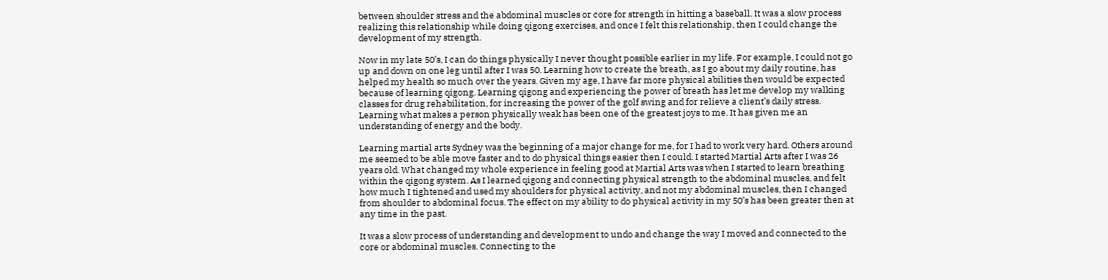between shoulder stress and the abdominal muscles or core for strength in hitting a baseball. It was a slow process realizing this relationship while doing qigong exercises, and once I felt this relationship, then I could change the development of my strength.

Now in my late 50’s, I can do things physically I never thought possible earlier in my life. For example, I could not go up and down on one leg until after I was 50. Learning how to create the breath, as I go about my daily routine, has helped my health so much over the years. Given my age, I have far more physical abilities then would be expected because of learning qigong. Learning qigong and experiencing the power of breath has let me develop my walking classes for drug rehabilitation, for increasing the power of the golf swing and for relieve a client’s daily stress. Learning what makes a person physically weak has been one of the greatest joys to me. It has given me an understanding of energy and the body.

Learning martial arts Sydney was the beginning of a major change for me, for I had to work very hard. Others around me seemed to be able move faster and to do physical things easier then I could. I started Martial Arts after I was 26 years old. What changed my whole experience in feeling good at Martial Arts was when I started to learn breathing within the qigong system. As I learned qigong and connecting physical strength to the abdominal muscles, and felt how much I tightened and used my shoulders for physical activity, and not my abdominal muscles, then I changed from shoulder to abdominal focus. The effect on my ability to do physical activity in my 50’s has been greater then at any time in the past.

It was a slow process of understanding and development to undo and change the way I moved and connected to the core or abdominal muscles. Connecting to the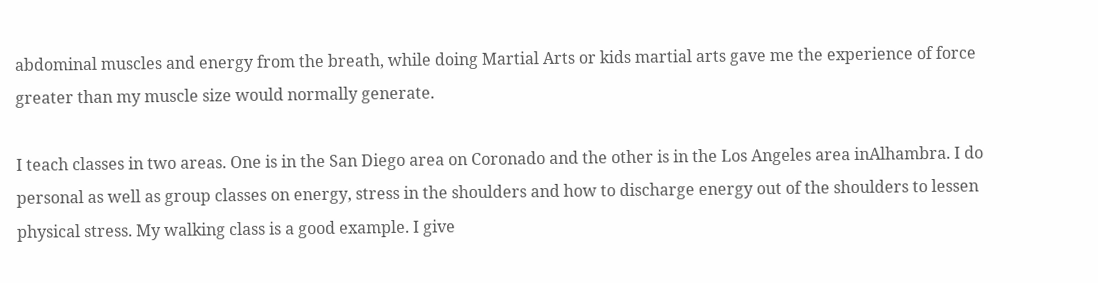abdominal muscles and energy from the breath, while doing Martial Arts or kids martial arts gave me the experience of force greater than my muscle size would normally generate.

I teach classes in two areas. One is in the San Diego area on Coronado and the other is in the Los Angeles area inAlhambra. I do personal as well as group classes on energy, stress in the shoulders and how to discharge energy out of the shoulders to lessen physical stress. My walking class is a good example. I give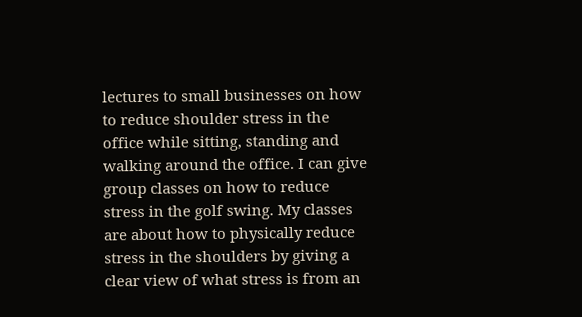lectures to small businesses on how to reduce shoulder stress in the office while sitting, standing and walking around the office. I can give group classes on how to reduce stress in the golf swing. My classes are about how to physically reduce stress in the shoulders by giving a clear view of what stress is from an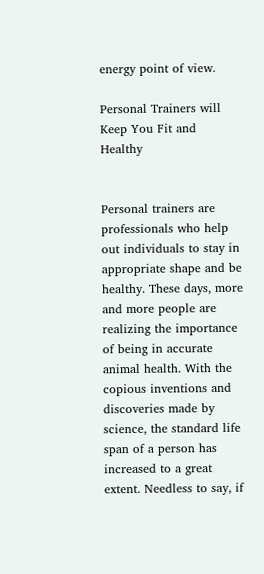energy point of view.

Personal Trainers will Keep You Fit and Healthy


Personal trainers are professionals who help out individuals to stay in appropriate shape and be healthy. These days, more and more people are realizing the importance of being in accurate animal health. With the copious inventions and discoveries made by science, the standard life span of a person has increased to a great extent. Needless to say, if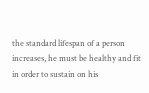the standard lifespan of a person increases, he must be healthy and fit in order to sustain on his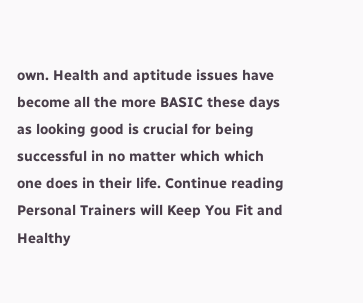own. Health and aptitude issues have become all the more BASIC these days as looking good is crucial for being successful in no matter which which one does in their life. Continue reading Personal Trainers will Keep You Fit and Healthy